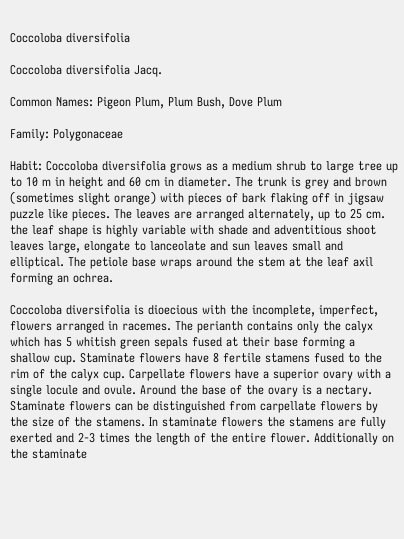Coccoloba diversifolia

Coccoloba diversifolia Jacq.

Common Names: Pigeon Plum, Plum Bush, Dove Plum

Family: Polygonaceae

Habit: Coccoloba diversifolia grows as a medium shrub to large tree up to 10 m in height and 60 cm in diameter. The trunk is grey and brown (sometimes slight orange) with pieces of bark flaking off in jigsaw puzzle like pieces. The leaves are arranged alternately, up to 25 cm. the leaf shape is highly variable with shade and adventitious shoot leaves large, elongate to lanceolate and sun leaves small and elliptical. The petiole base wraps around the stem at the leaf axil forming an ochrea.

Coccoloba diversifolia is dioecious with the incomplete, imperfect, flowers arranged in racemes. The perianth contains only the calyx which has 5 whitish green sepals fused at their base forming a shallow cup. Staminate flowers have 8 fertile stamens fused to the rim of the calyx cup. Carpellate flowers have a superior ovary with a single locule and ovule. Around the base of the ovary is a nectary. Staminate flowers can be distinguished from carpellate flowers by the size of the stamens. In staminate flowers the stamens are fully exerted and 2-3 times the length of the entire flower. Additionally on the staminate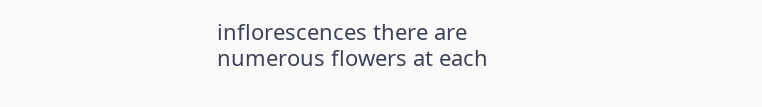inflorescences there are numerous flowers at each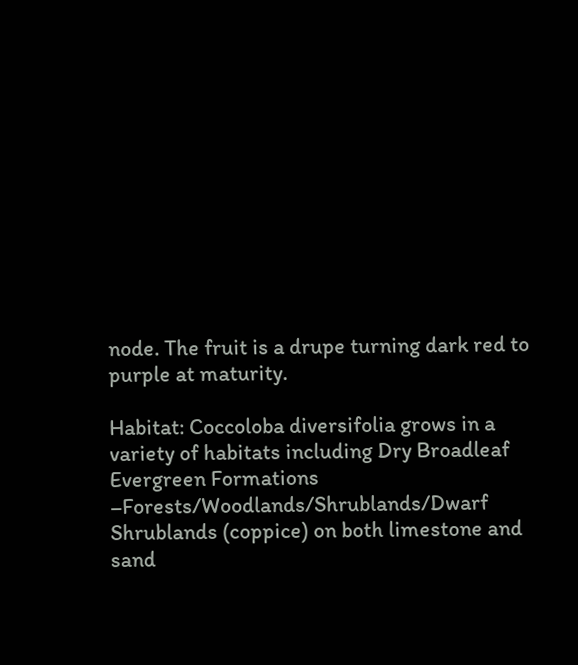node. The fruit is a drupe turning dark red to purple at maturity.

Habitat: Coccoloba diversifolia grows in a variety of habitats including Dry Broadleaf Evergreen Formations –Forests/Woodlands/Shrublands/Dwarf Shrublands (coppice) on both limestone and sand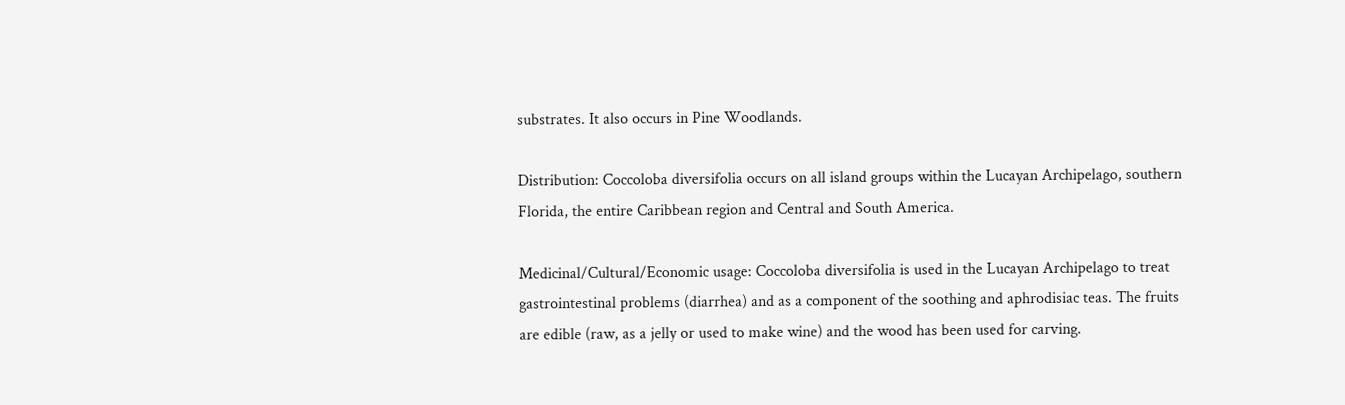substrates. It also occurs in Pine Woodlands.

Distribution: Coccoloba diversifolia occurs on all island groups within the Lucayan Archipelago, southern Florida, the entire Caribbean region and Central and South America.

Medicinal/Cultural/Economic usage: Coccoloba diversifolia is used in the Lucayan Archipelago to treat gastrointestinal problems (diarrhea) and as a component of the soothing and aphrodisiac teas. The fruits are edible (raw, as a jelly or used to make wine) and the wood has been used for carving.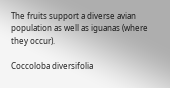The fruits support a diverse avian population as well as iguanas (where they occur).

Coccoloba diversifolia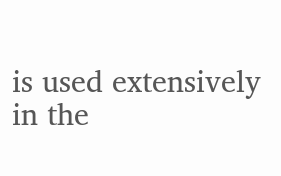is used extensively in the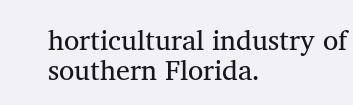horticultural industry of southern Florida.